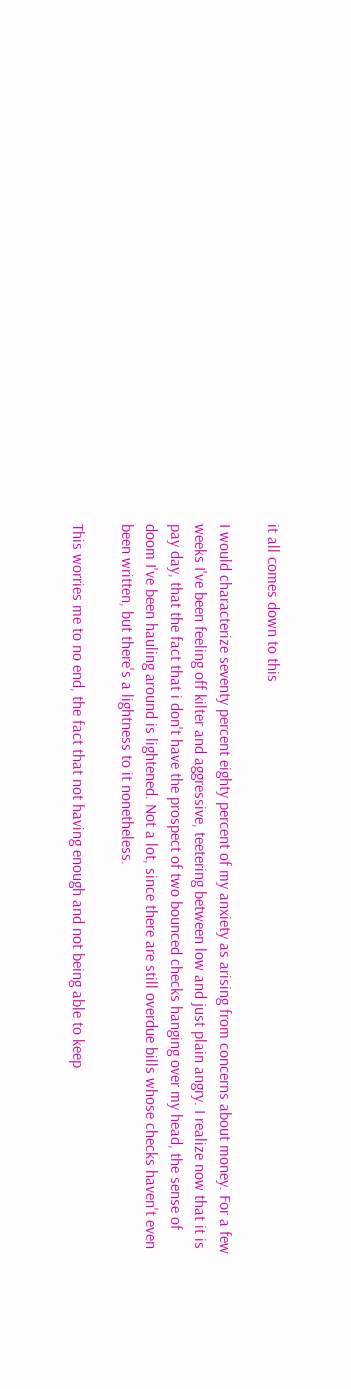it all comes down to this

I would characterize seventy percent eighty percent of my anxiety as arising from concerns about money. For a few weeks I've been feeling off kilter and aggressive, teetering between low and just plain angry. I realize now that it is pay day, that the fact that i don't have the prospect of two bounced checks hanging over my head, the sense of doom I've been hauling around is lightened. Not a lot, since there are still overdue bills whose checks haven't even been written, but there's a lightness to it nonetheless.

This worries me to no end, the fact that not having enough and not being able to keep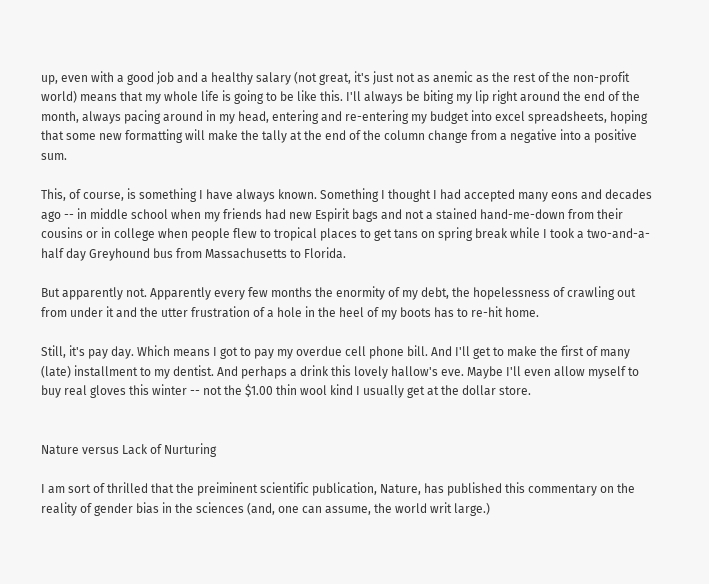up, even with a good job and a healthy salary (not great, it's just not as anemic as the rest of the non-profit world) means that my whole life is going to be like this. I'll always be biting my lip right around the end of the month, always pacing around in my head, entering and re-entering my budget into excel spreadsheets, hoping that some new formatting will make the tally at the end of the column change from a negative into a positive sum.

This, of course, is something I have always known. Something I thought I had accepted many eons and decades ago -- in middle school when my friends had new Espirit bags and not a stained hand-me-down from their cousins or in college when people flew to tropical places to get tans on spring break while I took a two-and-a-half day Greyhound bus from Massachusetts to Florida.

But apparently not. Apparently every few months the enormity of my debt, the hopelessness of crawling out from under it and the utter frustration of a hole in the heel of my boots has to re-hit home.

Still, it's pay day. Which means I got to pay my overdue cell phone bill. And I'll get to make the first of many (late) installment to my dentist. And perhaps a drink this lovely hallow's eve. Maybe I'll even allow myself to buy real gloves this winter -- not the $1.00 thin wool kind I usually get at the dollar store.


Nature versus Lack of Nurturing

I am sort of thrilled that the preiminent scientific publication, Nature, has published this commentary on the reality of gender bias in the sciences (and, one can assume, the world writ large.)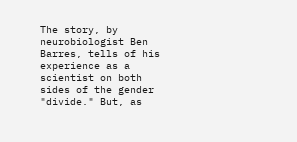The story, by neurobiologist Ben Barres, tells of his experience as a scientist on both sides of the gender "divide." But, as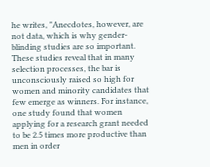he writes, "Anecdotes, however, are not data, which is why gender-blinding studies are so important. These studies reveal that in many selection processes, the bar is unconsciously raised so high for women and minority candidates that few emerge as winners. For instance, one study found that women applying for a research grant needed to be 2.5 times more productive than men in order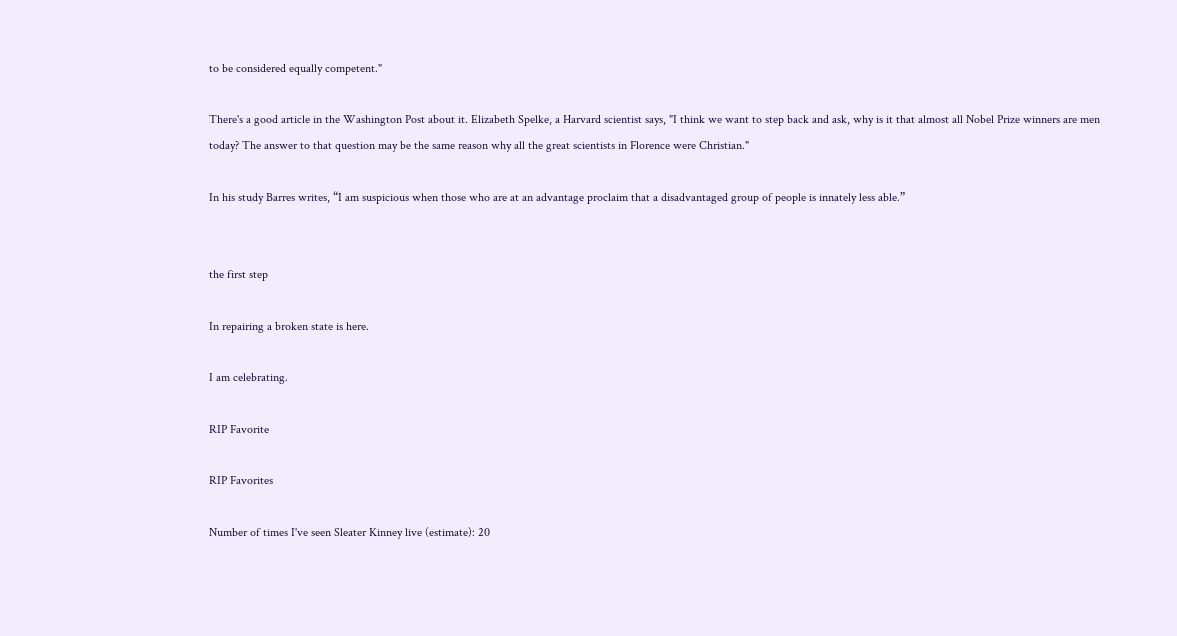to be considered equally competent."

There's a good article in the Washington Post about it. Elizabeth Spelke, a Harvard scientist says, "I think we want to step back and ask, why is it that almost all Nobel Prize winners are men today? The answer to that question may be the same reason why all the great scientists in Florence were Christian."

In his study Barres writes, “I am suspicious when those who are at an advantage proclaim that a disadvantaged group of people is innately less able.”


the first step

In repairing a broken state is here.

I am celebrating.

RIP Favorite

RIP Favorites

Number of times I've seen Sleater Kinney live (estimate): 20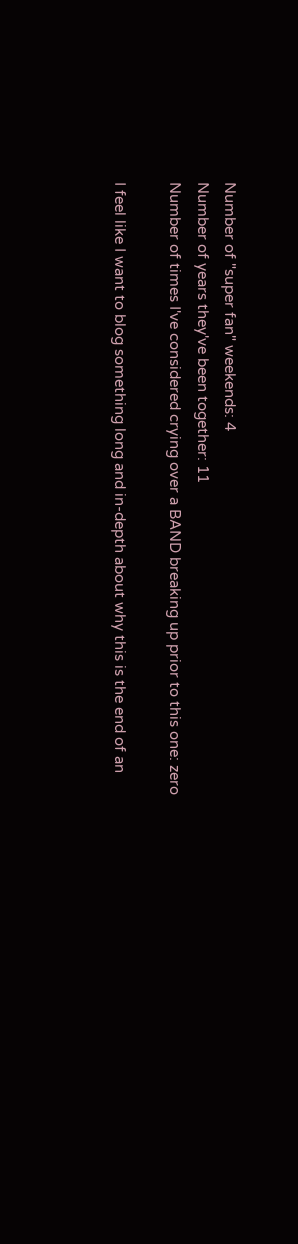Number of "super fan" weekends: 4
Number of years they've been together: 11
Number of times I've considered crying over a BAND breaking up prior to this one: zero

I feel like I want to blog something long and in-depth about why this is the end of an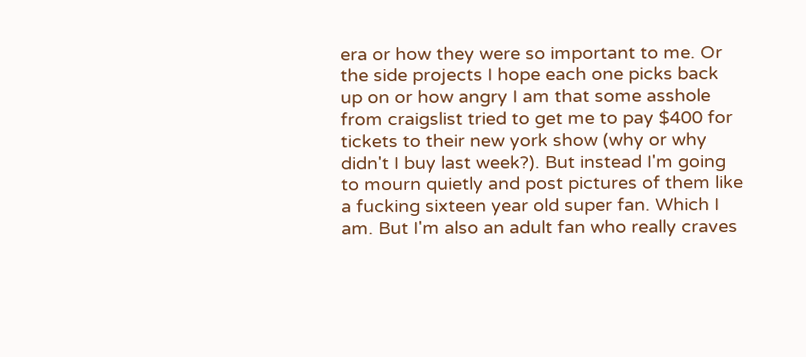era or how they were so important to me. Or the side projects I hope each one picks back up on or how angry I am that some asshole from craigslist tried to get me to pay $400 for tickets to their new york show (why or why didn't I buy last week?). But instead I'm going to mourn quietly and post pictures of them like a fucking sixteen year old super fan. Which I am. But I'm also an adult fan who really craves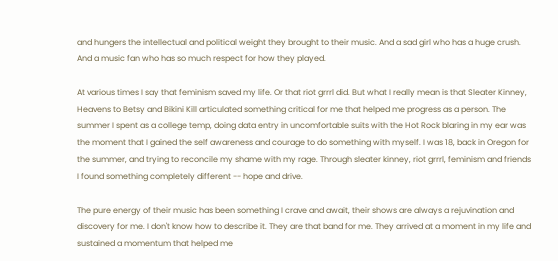and hungers the intellectual and political weight they brought to their music. And a sad girl who has a huge crush. And a music fan who has so much respect for how they played.

At various times I say that feminism saved my life. Or that riot grrrl did. But what I really mean is that Sleater Kinney, Heavens to Betsy and Bikini Kill articulated something critical for me that helped me progress as a person. The summer I spent as a college temp, doing data entry in uncomfortable suits with the Hot Rock blaring in my ear was the moment that I gained the self awareness and courage to do something with myself. I was 18, back in Oregon for the summer, and trying to reconcile my shame with my rage. Through sleater kinney, riot grrrl, feminism and friends I found something completely different -- hope and drive.

The pure energy of their music has been something I crave and await, their shows are always a rejuvination and discovery for me. I don't know how to describe it. They are that band for me. They arrived at a moment in my life and sustained a momentum that helped me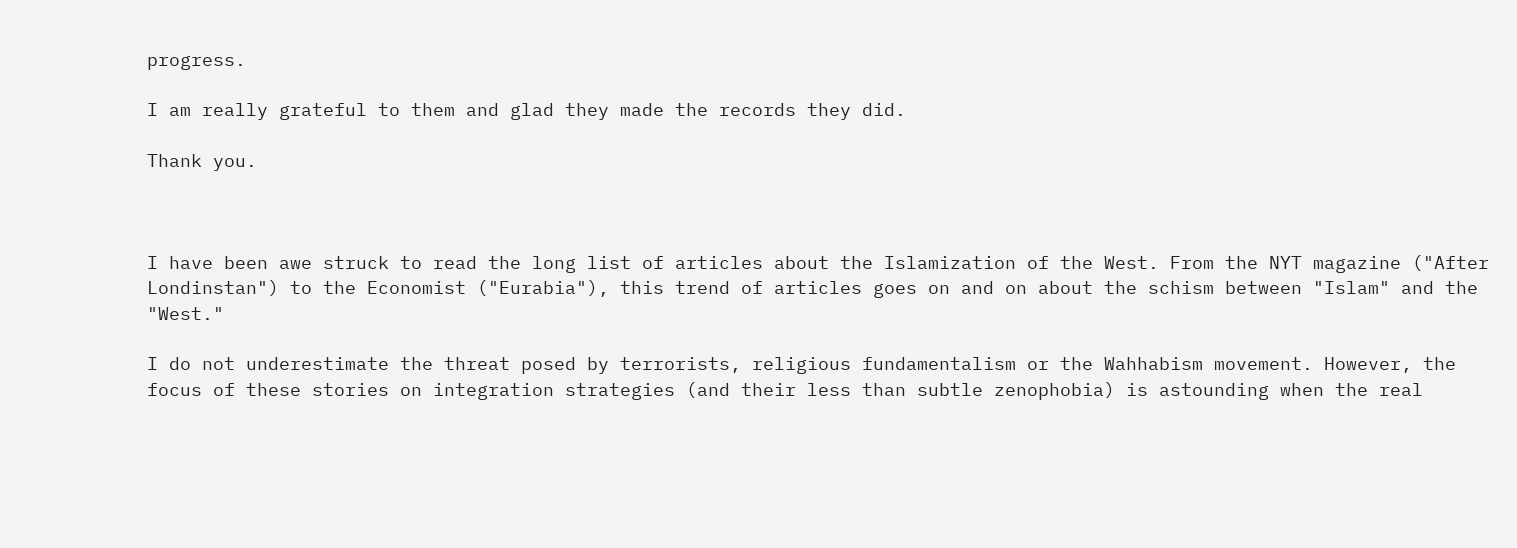progress.

I am really grateful to them and glad they made the records they did.

Thank you.



I have been awe struck to read the long list of articles about the Islamization of the West. From the NYT magazine ("After Londinstan") to the Economist ("Eurabia"), this trend of articles goes on and on about the schism between "Islam" and the "West."

I do not underestimate the threat posed by terrorists, religious fundamentalism or the Wahhabism movement. However, the focus of these stories on integration strategies (and their less than subtle zenophobia) is astounding when the real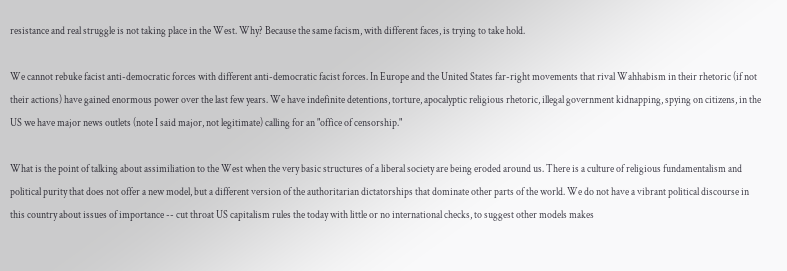resistance and real struggle is not taking place in the West. Why? Because the same facism, with different faces, is trying to take hold.

We cannot rebuke facist anti-democratic forces with different anti-democratic facist forces. In Europe and the United States far-right movements that rival Wahhabism in their rhetoric (if not their actions) have gained enormous power over the last few years. We have indefinite detentions, torture, apocalyptic religious rhetoric, illegal government kidnapping, spying on citizens, in the US we have major news outlets (note I said major, not legitimate) calling for an "office of censorship."

What is the point of talking about assimiliation to the West when the very basic structures of a liberal society are being eroded around us. There is a culture of religious fundamentalism and political purity that does not offer a new model, but a different version of the authoritarian dictatorships that dominate other parts of the world. We do not have a vibrant political discourse in this country about issues of importance -- cut throat US capitalism rules the today with little or no international checks, to suggest other models makes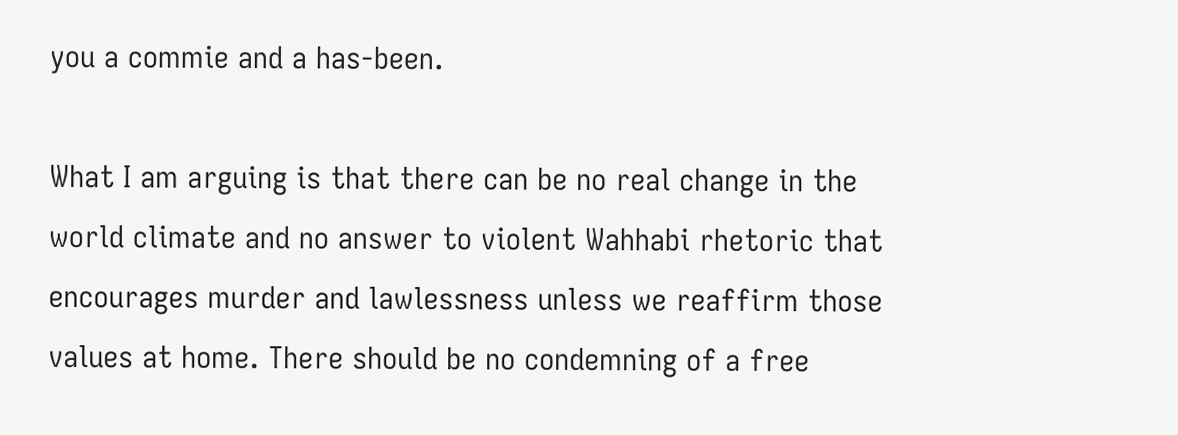you a commie and a has-been.

What I am arguing is that there can be no real change in the world climate and no answer to violent Wahhabi rhetoric that encourages murder and lawlessness unless we reaffirm those values at home. There should be no condemning of a free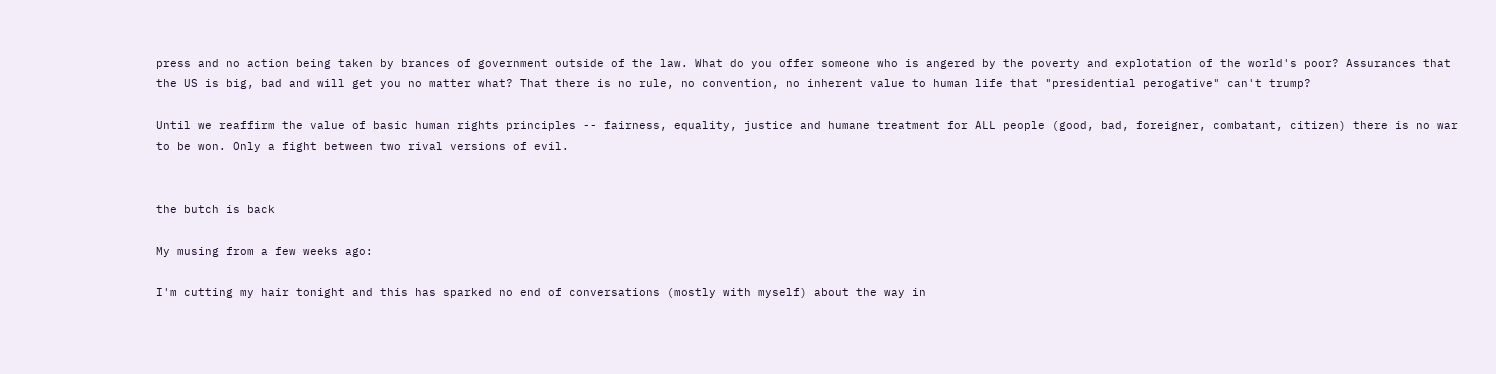press and no action being taken by brances of government outside of the law. What do you offer someone who is angered by the poverty and explotation of the world's poor? Assurances that the US is big, bad and will get you no matter what? That there is no rule, no convention, no inherent value to human life that "presidential perogative" can't trump?

Until we reaffirm the value of basic human rights principles -- fairness, equality, justice and humane treatment for ALL people (good, bad, foreigner, combatant, citizen) there is no war to be won. Only a fight between two rival versions of evil.


the butch is back

My musing from a few weeks ago:

I'm cutting my hair tonight and this has sparked no end of conversations (mostly with myself) about the way in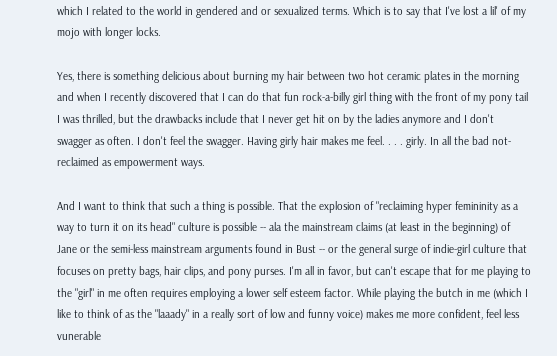which I related to the world in gendered and or sexualized terms. Which is to say that I've lost a lil' of my mojo with longer locks.

Yes, there is something delicious about burning my hair between two hot ceramic plates in the morning and when I recently discovered that I can do that fun rock-a-billy girl thing with the front of my pony tail I was thrilled, but the drawbacks include that I never get hit on by the ladies anymore and I don't swagger as often. I don't feel the swagger. Having girly hair makes me feel. . . . girly. In all the bad not-reclaimed as empowerment ways.

And I want to think that such a thing is possible. That the explosion of "reclaiming hyper femininity as a way to turn it on its head" culture is possible -- ala the mainstream claims (at least in the beginning) of Jane or the semi-less mainstream arguments found in Bust -- or the general surge of indie-girl culture that focuses on pretty bags, hair clips, and pony purses. I'm all in favor, but can't escape that for me playing to the "girl" in me often requires employing a lower self esteem factor. While playing the butch in me (which I like to think of as the "laaady" in a really sort of low and funny voice) makes me more confident, feel less vunerable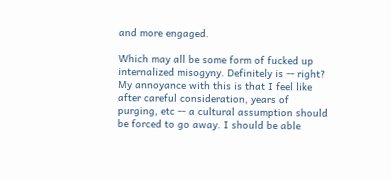and more engaged.

Which may all be some form of fucked up internalized misogyny. Definitely is -- right? My annoyance with this is that I feel like after careful consideration, years of purging, etc -- a cultural assumption should be forced to go away. I should be able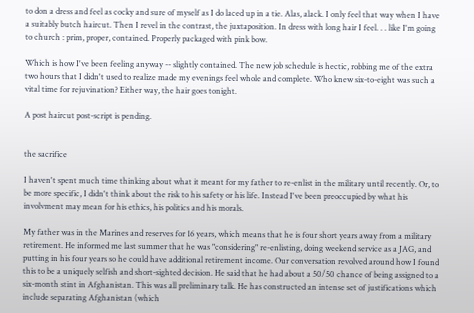to don a dress and feel as cocky and sure of myself as I do laced up in a tie. Alas, alack. I only feel that way when I have a suitably butch haircut. Then I revel in the contrast, the juxtaposition. In dress with long hair I feel. . . like I'm going to church : prim, proper, contained. Properly packaged with pink bow.

Which is how I've been feeling anyway -- slightly contained. The new job schedule is hectic, robbing me of the extra two hours that I didn't used to realize made my evenings feel whole and complete. Who knew six-to-eight was such a vital time for rejuvination? Either way, the hair goes tonight.

A post haircut post-script is pending.


the sacrifice

I haven't spent much time thinking about what it meant for my father to re-enlist in the military until recently. Or, to be more specific, I didn't think about the risk to his safety or his life. Instead I've been preoccupied by what his involvment may mean for his ethics, his politics and his morals.

My father was in the Marines and reserves for 16 years, which means that he is four short years away from a military retirement. He informed me last summer that he was "considering" re-enlisting, doing weekend service as a JAG, and putting in his four years so he could have additional retirement income. Our conversation revolved around how I found this to be a uniquely selfish and short-sighted decision. He said that he had about a 50/50 chance of being assigned to a six-month stint in Afghanistan. This was all preliminary talk. He has constructed an intense set of justifications which include separating Afghanistan (which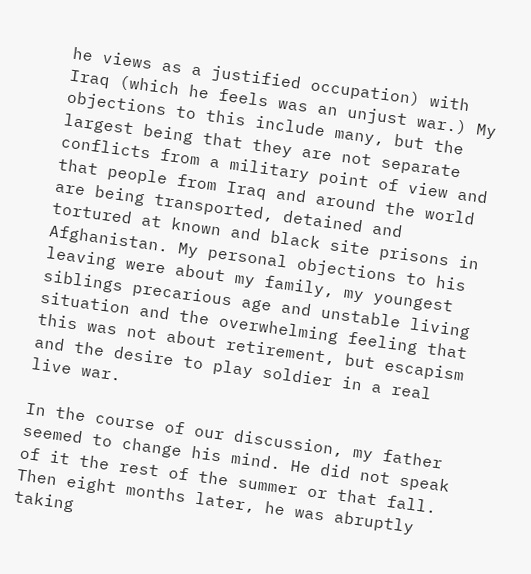he views as a justified occupation) with Iraq (which he feels was an unjust war.) My objections to this include many, but the largest being that they are not separate conflicts from a military point of view and that people from Iraq and around the world are being transported, detained and tortured at known and black site prisons in Afghanistan. My personal objections to his leaving were about my family, my youngest siblings precarious age and unstable living situation and the overwhelming feeling that this was not about retirement, but escapism and the desire to play soldier in a real live war.

In the course of our discussion, my father seemed to change his mind. He did not speak of it the rest of the summer or that fall. Then eight months later, he was abruptly taking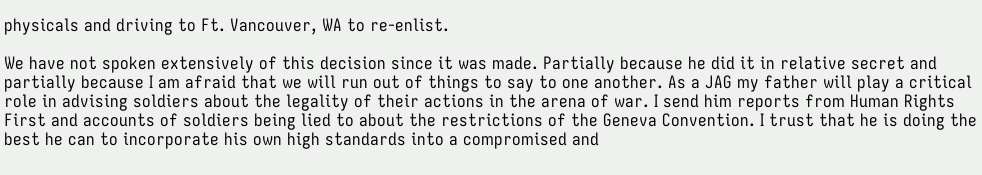physicals and driving to Ft. Vancouver, WA to re-enlist.

We have not spoken extensively of this decision since it was made. Partially because he did it in relative secret and partially because I am afraid that we will run out of things to say to one another. As a JAG my father will play a critical role in advising soldiers about the legality of their actions in the arena of war. I send him reports from Human Rights First and accounts of soldiers being lied to about the restrictions of the Geneva Convention. I trust that he is doing the best he can to incorporate his own high standards into a compromised and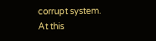corrupt system. At this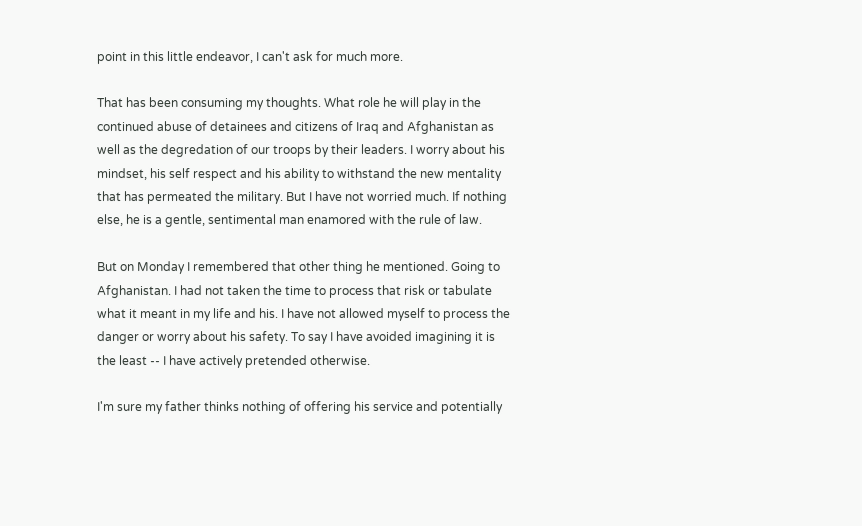point in this little endeavor, I can't ask for much more.

That has been consuming my thoughts. What role he will play in the continued abuse of detainees and citizens of Iraq and Afghanistan as well as the degredation of our troops by their leaders. I worry about his mindset, his self respect and his ability to withstand the new mentality that has permeated the military. But I have not worried much. If nothing else, he is a gentle, sentimental man enamored with the rule of law.

But on Monday I remembered that other thing he mentioned. Going to Afghanistan. I had not taken the time to process that risk or tabulate what it meant in my life and his. I have not allowed myself to process the danger or worry about his safety. To say I have avoided imagining it is the least -- I have actively pretended otherwise.

I'm sure my father thinks nothing of offering his service and potentially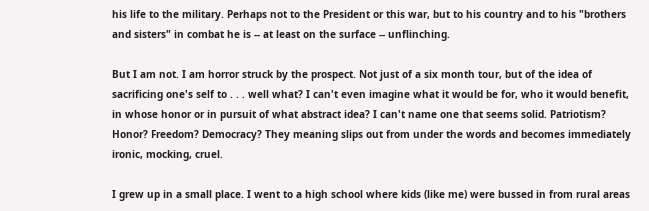his life to the military. Perhaps not to the President or this war, but to his country and to his "brothers and sisters" in combat he is -- at least on the surface -- unflinching.

But I am not. I am horror struck by the prospect. Not just of a six month tour, but of the idea of sacrificing one's self to . . . well what? I can't even imagine what it would be for, who it would benefit, in whose honor or in pursuit of what abstract idea? I can't name one that seems solid. Patriotism? Honor? Freedom? Democracy? They meaning slips out from under the words and becomes immediately ironic, mocking, cruel.

I grew up in a small place. I went to a high school where kids (like me) were bussed in from rural areas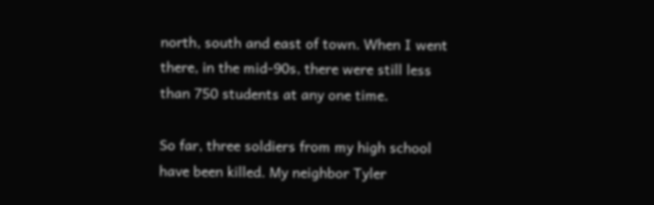north, south and east of town. When I went there, in the mid-90s, there were still less than 750 students at any one time.

So far, three soldiers from my high school have been killed. My neighbor Tyler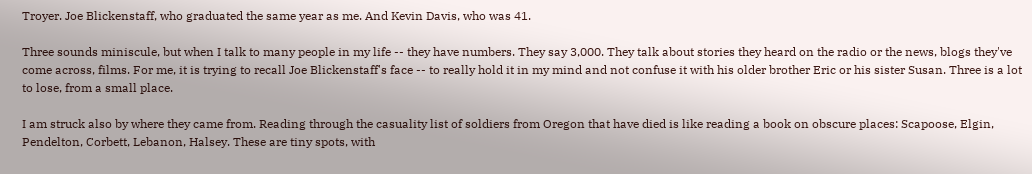Troyer. Joe Blickenstaff, who graduated the same year as me. And Kevin Davis, who was 41.

Three sounds miniscule, but when I talk to many people in my life -- they have numbers. They say 3,000. They talk about stories they heard on the radio or the news, blogs they've come across, films. For me, it is trying to recall Joe Blickenstaff's face -- to really hold it in my mind and not confuse it with his older brother Eric or his sister Susan. Three is a lot to lose, from a small place.

I am struck also by where they came from. Reading through the casuality list of soldiers from Oregon that have died is like reading a book on obscure places: Scapoose, Elgin, Pendelton, Corbett, Lebanon, Halsey. These are tiny spots, with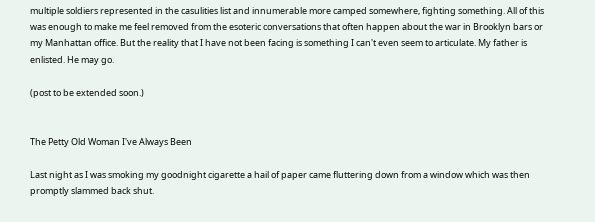multiple soldiers represented in the casulities list and innumerable more camped somewhere, fighting something. All of this was enough to make me feel removed from the esoteric conversations that often happen about the war in Brooklyn bars or my Manhattan office. But the reality that I have not been facing is something I can't even seem to articulate. My father is enlisted. He may go.

(post to be extended soon.)


The Petty Old Woman I've Always Been

Last night as I was smoking my goodnight cigarette a hail of paper came fluttering down from a window which was then promptly slammed back shut.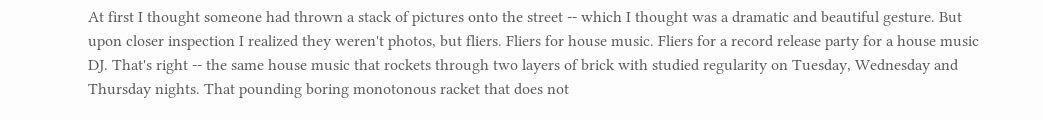At first I thought someone had thrown a stack of pictures onto the street -- which I thought was a dramatic and beautiful gesture. But upon closer inspection I realized they weren't photos, but fliers. Fliers for house music. Fliers for a record release party for a house music DJ. That's right -- the same house music that rockets through two layers of brick with studied regularity on Tuesday, Wednesday and Thursday nights. That pounding boring monotonous racket that does not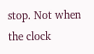stop. Not when the clock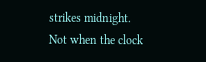strikes midnight. Not when the clock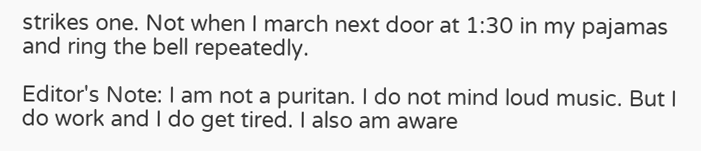strikes one. Not when I march next door at 1:30 in my pajamas and ring the bell repeatedly.

Editor's Note: I am not a puritan. I do not mind loud music. But I do work and I do get tired. I also am aware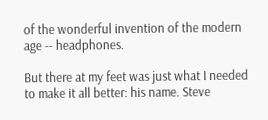of the wonderful invention of the modern age -- headphones.

But there at my feet was just what I needed to make it all better: his name. Steve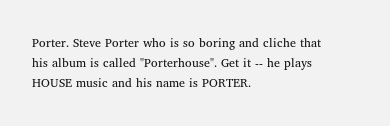Porter. Steve Porter who is so boring and cliche that his album is called "Porterhouse". Get it -- he plays HOUSE music and his name is PORTER.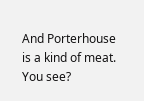And Porterhouse is a kind of meat. You see?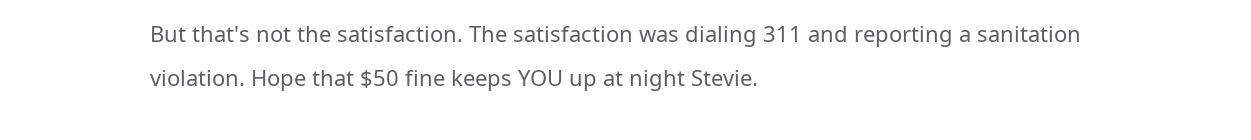But that's not the satisfaction. The satisfaction was dialing 311 and reporting a sanitation violation. Hope that $50 fine keeps YOU up at night Stevie.